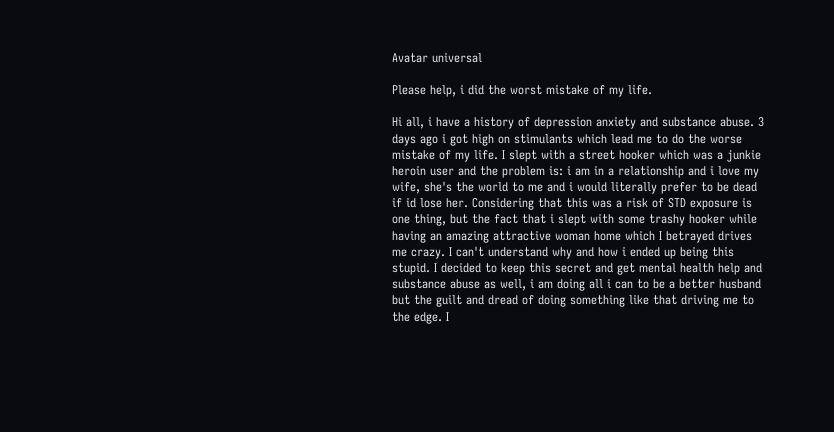Avatar universal

Please help, i did the worst mistake of my life.

Hi all, i have a history of depression anxiety and substance abuse. 3 days ago i got high on stimulants which lead me to do the worse mistake of my life. I slept with a street hooker which was a junkie heroin user and the problem is: i am in a relationship and i love my wife, she's the world to me and i would literally prefer to be dead if id lose her. Considering that this was a risk of STD exposure is one thing, but the fact that i slept with some trashy hooker while having an amazing attractive woman home which I betrayed drives me crazy. I can't understand why and how i ended up being this stupid. I decided to keep this secret and get mental health help and substance abuse as well, i am doing all i can to be a better husband but the guilt and dread of doing something like that driving me to the edge. I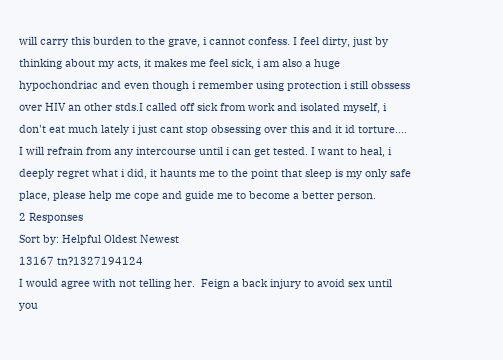will carry this burden to the grave, i cannot confess. I feel dirty, just by thinking about my acts, it makes me feel sick, i am also a huge hypochondriac and even though i remember using protection i still obssess over HIV an other stds.I called off sick from work and isolated myself, i don't eat much lately i just cant stop obsessing over this and it id torture.... I will refrain from any intercourse until i can get tested. I want to heal, i deeply regret what i did, it haunts me to the point that sleep is my only safe place, please help me cope and guide me to become a better person.
2 Responses
Sort by: Helpful Oldest Newest
13167 tn?1327194124
I would agree with not telling her.  Feign a back injury to avoid sex until you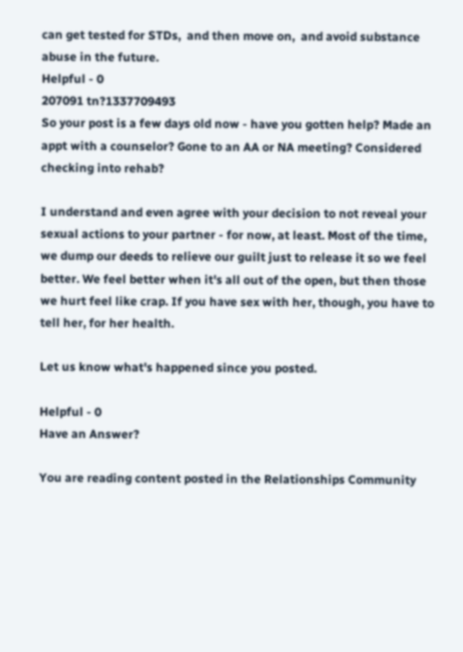can get tested for STDs,  and then move on,  and avoid substance abuse in the future.
Helpful - 0
207091 tn?1337709493
So your post is a few days old now - have you gotten help? Made an appt with a counselor? Gone to an AA or NA meeting? Considered checking into rehab?

I understand and even agree with your decision to not reveal your sexual actions to your partner - for now, at least. Most of the time, we dump our deeds to relieve our guilt just to release it so we feel better. We feel better when it's all out of the open, but then those we hurt feel like crap. If you have sex with her, though, you have to tell her, for her health.

Let us know what's happened since you posted.

Helpful - 0
Have an Answer?

You are reading content posted in the Relationships Community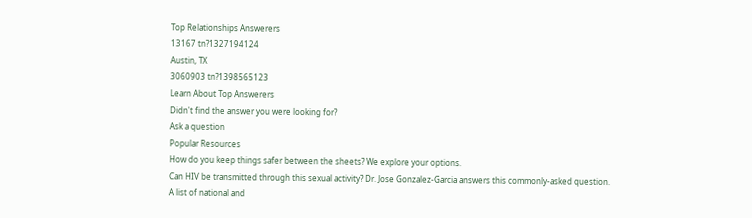Top Relationships Answerers
13167 tn?1327194124
Austin, TX
3060903 tn?1398565123
Learn About Top Answerers
Didn't find the answer you were looking for?
Ask a question
Popular Resources
How do you keep things safer between the sheets? We explore your options.
Can HIV be transmitted through this sexual activity? Dr. Jose Gonzalez-Garcia answers this commonly-asked question.
A list of national and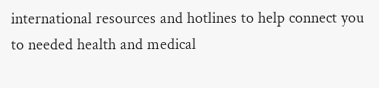international resources and hotlines to help connect you to needed health and medical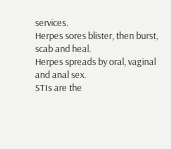services.
Herpes sores blister, then burst, scab and heal.
Herpes spreads by oral, vaginal and anal sex.
STIs are the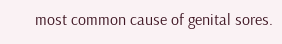most common cause of genital sores.